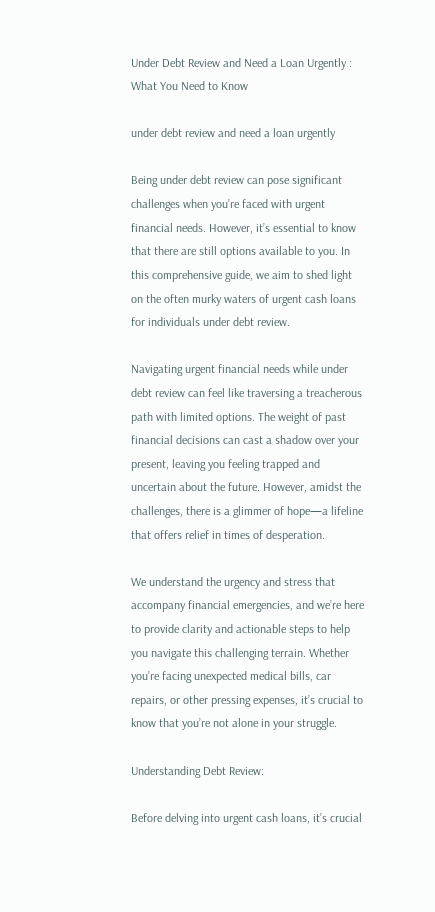Under Debt Review and Need a Loan Urgently : What You Need to Know

under debt review and need a loan urgently

Being under debt review can pose significant challenges when you’re faced with urgent financial needs. However, it’s essential to know that there are still options available to you. In this comprehensive guide, we aim to shed light on the often murky waters of urgent cash loans for individuals under debt review.

Navigating urgent financial needs while under debt review can feel like traversing a treacherous path with limited options. The weight of past financial decisions can cast a shadow over your present, leaving you feeling trapped and uncertain about the future. However, amidst the challenges, there is a glimmer of hope—a lifeline that offers relief in times of desperation.

We understand the urgency and stress that accompany financial emergencies, and we’re here to provide clarity and actionable steps to help you navigate this challenging terrain. Whether you’re facing unexpected medical bills, car repairs, or other pressing expenses, it’s crucial to know that you’re not alone in your struggle.

Understanding Debt Review:

Before delving into urgent cash loans, it’s crucial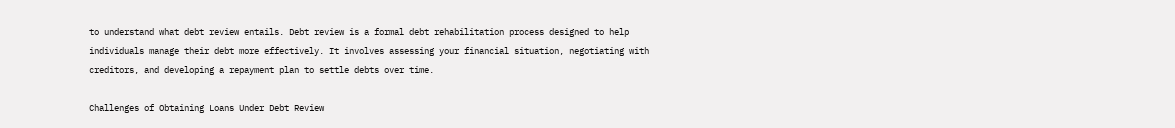to understand what debt review entails. Debt review is a formal debt rehabilitation process designed to help individuals manage their debt more effectively. It involves assessing your financial situation, negotiating with creditors, and developing a repayment plan to settle debts over time.

Challenges of Obtaining Loans Under Debt Review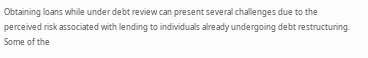Obtaining loans while under debt review can present several challenges due to the perceived risk associated with lending to individuals already undergoing debt restructuring. Some of the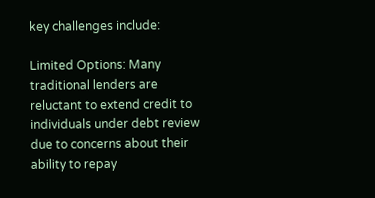key challenges include:

Limited Options: Many traditional lenders are reluctant to extend credit to individuals under debt review due to concerns about their ability to repay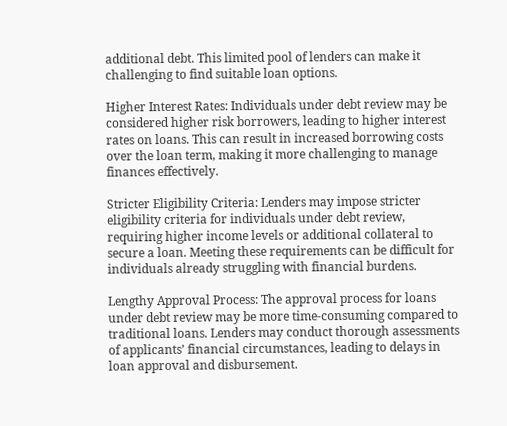additional debt. This limited pool of lenders can make it challenging to find suitable loan options.

Higher Interest Rates: Individuals under debt review may be considered higher risk borrowers, leading to higher interest rates on loans. This can result in increased borrowing costs over the loan term, making it more challenging to manage finances effectively.

Stricter Eligibility Criteria: Lenders may impose stricter eligibility criteria for individuals under debt review, requiring higher income levels or additional collateral to secure a loan. Meeting these requirements can be difficult for individuals already struggling with financial burdens.

Lengthy Approval Process: The approval process for loans under debt review may be more time-consuming compared to traditional loans. Lenders may conduct thorough assessments of applicants’ financial circumstances, leading to delays in loan approval and disbursement.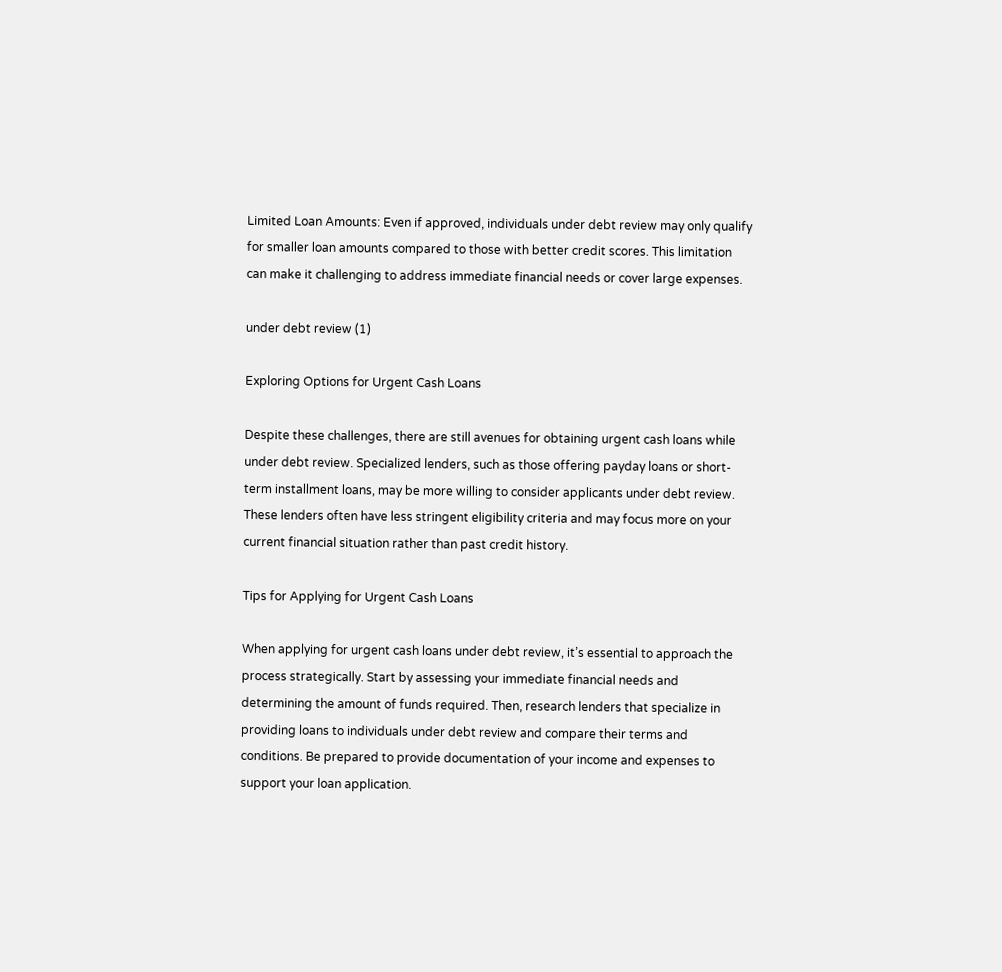Limited Loan Amounts: Even if approved, individuals under debt review may only qualify for smaller loan amounts compared to those with better credit scores. This limitation can make it challenging to address immediate financial needs or cover large expenses.

under debt review (1)

Exploring Options for Urgent Cash Loans

Despite these challenges, there are still avenues for obtaining urgent cash loans while under debt review. Specialized lenders, such as those offering payday loans or short-term installment loans, may be more willing to consider applicants under debt review. These lenders often have less stringent eligibility criteria and may focus more on your current financial situation rather than past credit history.

Tips for Applying for Urgent Cash Loans

When applying for urgent cash loans under debt review, it’s essential to approach the process strategically. Start by assessing your immediate financial needs and determining the amount of funds required. Then, research lenders that specialize in providing loans to individuals under debt review and compare their terms and conditions. Be prepared to provide documentation of your income and expenses to support your loan application.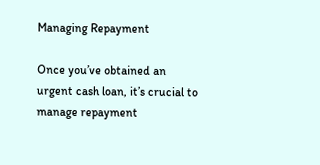Managing Repayment

Once you’ve obtained an urgent cash loan, it’s crucial to manage repayment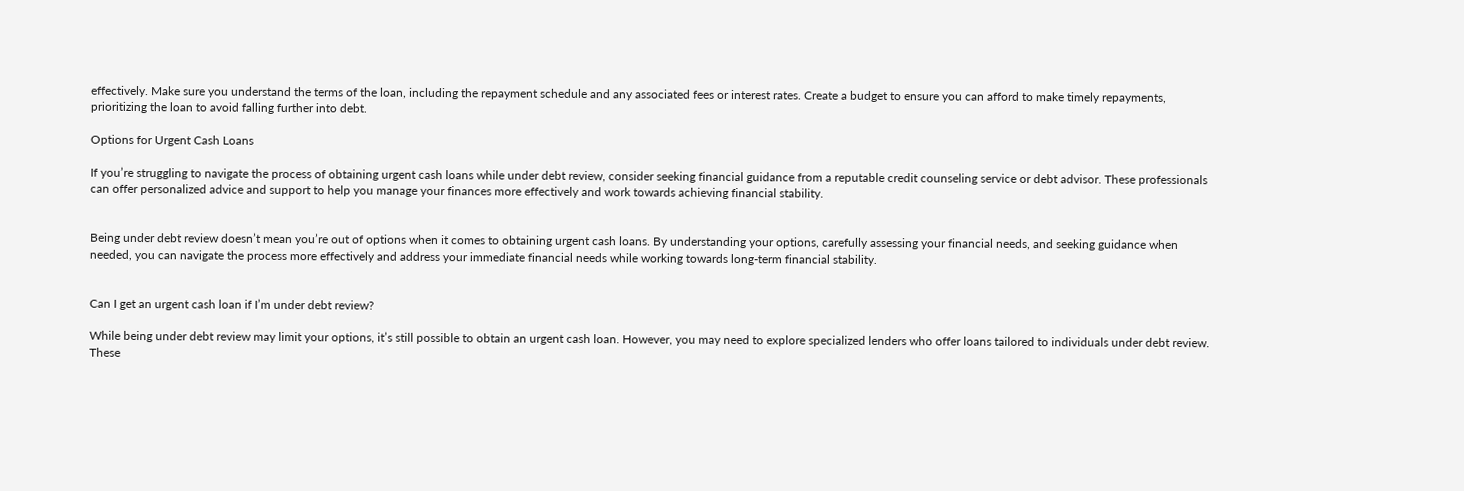effectively. Make sure you understand the terms of the loan, including the repayment schedule and any associated fees or interest rates. Create a budget to ensure you can afford to make timely repayments, prioritizing the loan to avoid falling further into debt.

Options for Urgent Cash Loans

If you’re struggling to navigate the process of obtaining urgent cash loans while under debt review, consider seeking financial guidance from a reputable credit counseling service or debt advisor. These professionals can offer personalized advice and support to help you manage your finances more effectively and work towards achieving financial stability.


Being under debt review doesn’t mean you’re out of options when it comes to obtaining urgent cash loans. By understanding your options, carefully assessing your financial needs, and seeking guidance when needed, you can navigate the process more effectively and address your immediate financial needs while working towards long-term financial stability.


Can I get an urgent cash loan if I’m under debt review?

While being under debt review may limit your options, it’s still possible to obtain an urgent cash loan. However, you may need to explore specialized lenders who offer loans tailored to individuals under debt review. These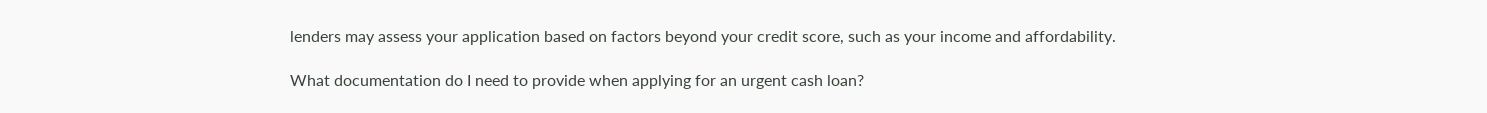lenders may assess your application based on factors beyond your credit score, such as your income and affordability.

What documentation do I need to provide when applying for an urgent cash loan?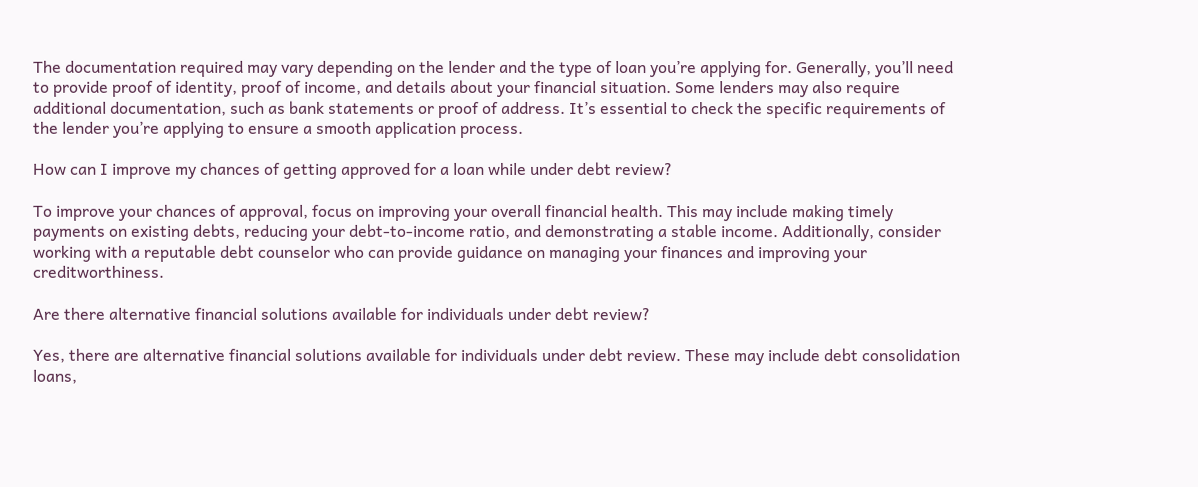The documentation required may vary depending on the lender and the type of loan you’re applying for. Generally, you’ll need to provide proof of identity, proof of income, and details about your financial situation. Some lenders may also require additional documentation, such as bank statements or proof of address. It’s essential to check the specific requirements of the lender you’re applying to ensure a smooth application process.

How can I improve my chances of getting approved for a loan while under debt review?

To improve your chances of approval, focus on improving your overall financial health. This may include making timely payments on existing debts, reducing your debt-to-income ratio, and demonstrating a stable income. Additionally, consider working with a reputable debt counselor who can provide guidance on managing your finances and improving your creditworthiness.

Are there alternative financial solutions available for individuals under debt review?

Yes, there are alternative financial solutions available for individuals under debt review. These may include debt consolidation loans,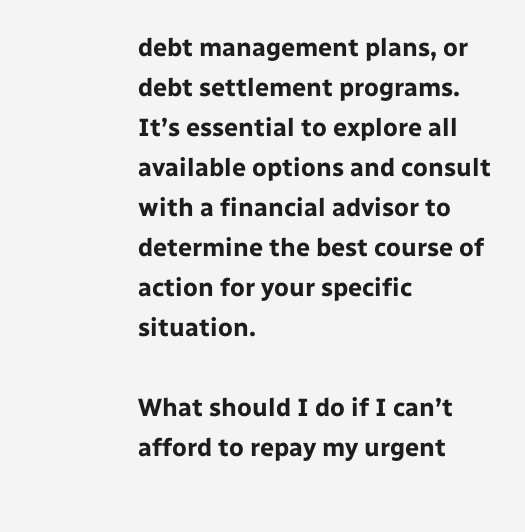debt management plans, or debt settlement programs. It’s essential to explore all available options and consult with a financial advisor to determine the best course of action for your specific situation.

What should I do if I can’t afford to repay my urgent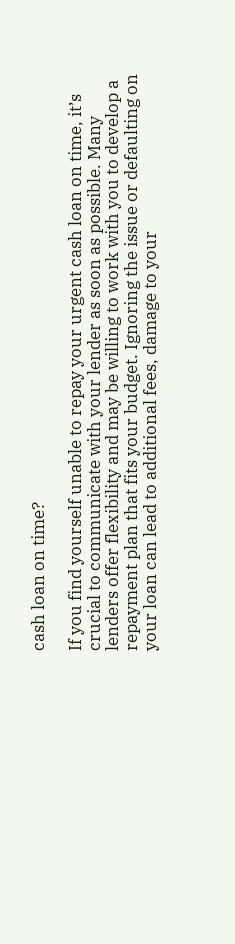cash loan on time?

If you find yourself unable to repay your urgent cash loan on time, it’s crucial to communicate with your lender as soon as possible. Many lenders offer flexibility and may be willing to work with you to develop a repayment plan that fits your budget. Ignoring the issue or defaulting on your loan can lead to additional fees, damage to your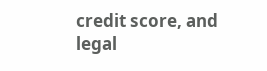credit score, and legal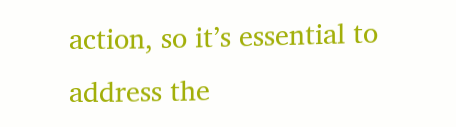action, so it’s essential to address the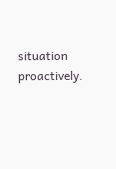situation proactively.